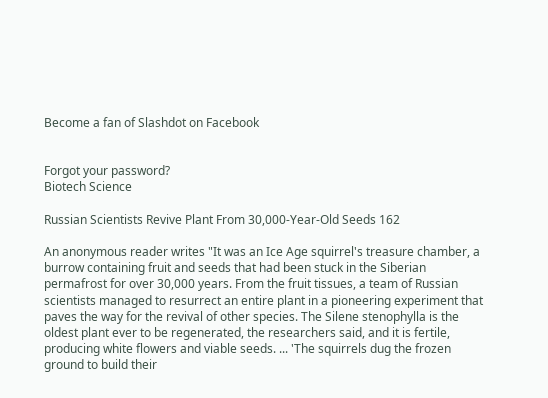Become a fan of Slashdot on Facebook


Forgot your password?
Biotech Science

Russian Scientists Revive Plant From 30,000-Year-Old Seeds 162

An anonymous reader writes "It was an Ice Age squirrel's treasure chamber, a burrow containing fruit and seeds that had been stuck in the Siberian permafrost for over 30,000 years. From the fruit tissues, a team of Russian scientists managed to resurrect an entire plant in a pioneering experiment that paves the way for the revival of other species. The Silene stenophylla is the oldest plant ever to be regenerated, the researchers said, and it is fertile, producing white flowers and viable seeds. ... 'The squirrels dug the frozen ground to build their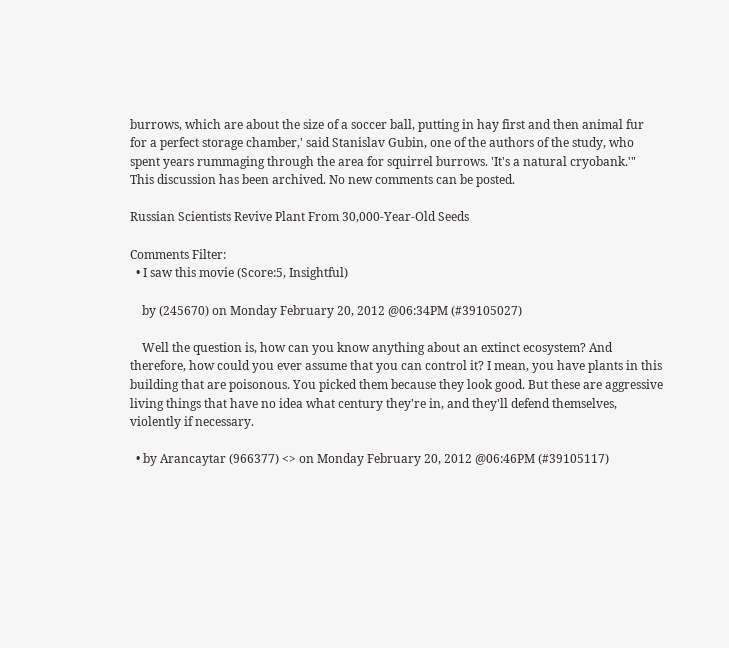burrows, which are about the size of a soccer ball, putting in hay first and then animal fur for a perfect storage chamber,' said Stanislav Gubin, one of the authors of the study, who spent years rummaging through the area for squirrel burrows. 'It's a natural cryobank.'"
This discussion has been archived. No new comments can be posted.

Russian Scientists Revive Plant From 30,000-Year-Old Seeds

Comments Filter:
  • I saw this movie (Score:5, Insightful)

    by (245670) on Monday February 20, 2012 @06:34PM (#39105027)

    Well the question is, how can you know anything about an extinct ecosystem? And therefore, how could you ever assume that you can control it? I mean, you have plants in this building that are poisonous. You picked them because they look good. But these are aggressive living things that have no idea what century they're in, and they'll defend themselves, violently if necessary.

  • by Arancaytar (966377) <> on Monday February 20, 2012 @06:46PM (#39105117)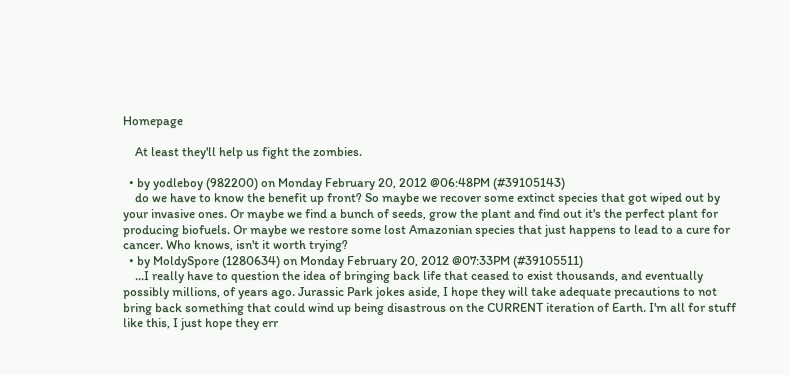Homepage

    At least they'll help us fight the zombies.

  • by yodleboy (982200) on Monday February 20, 2012 @06:48PM (#39105143)
    do we have to know the benefit up front? So maybe we recover some extinct species that got wiped out by your invasive ones. Or maybe we find a bunch of seeds, grow the plant and find out it's the perfect plant for producing biofuels. Or maybe we restore some lost Amazonian species that just happens to lead to a cure for cancer. Who knows, isn't it worth trying?
  • by MoldySpore (1280634) on Monday February 20, 2012 @07:33PM (#39105511)
    ...I really have to question the idea of bringing back life that ceased to exist thousands, and eventually possibly millions, of years ago. Jurassic Park jokes aside, I hope they will take adequate precautions to not bring back something that could wind up being disastrous on the CURRENT iteration of Earth. I'm all for stuff like this, I just hope they err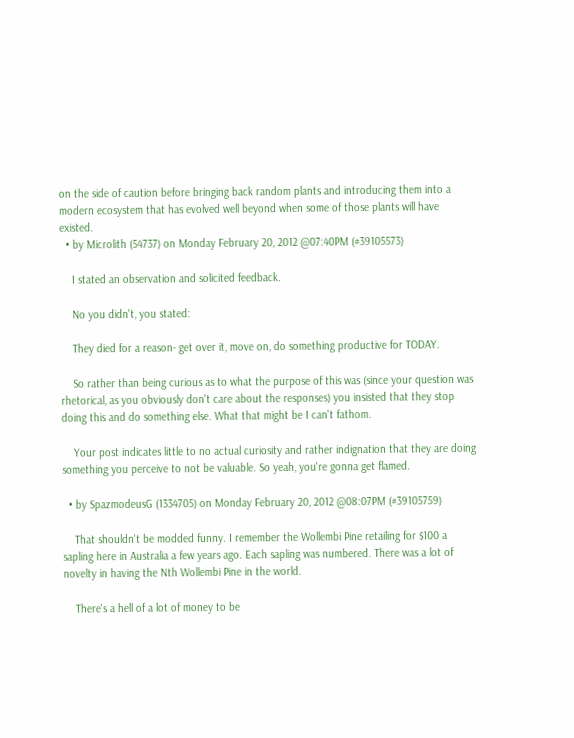on the side of caution before bringing back random plants and introducing them into a modern ecosystem that has evolved well beyond when some of those plants will have existed.
  • by Microlith (54737) on Monday February 20, 2012 @07:40PM (#39105573)

    I stated an observation and solicited feedback.

    No you didn't, you stated:

    They died for a reason- get over it, move on, do something productive for TODAY.

    So rather than being curious as to what the purpose of this was (since your question was rhetorical, as you obviously don't care about the responses) you insisted that they stop doing this and do something else. What that might be I can't fathom.

    Your post indicates little to no actual curiosity and rather indignation that they are doing something you perceive to not be valuable. So yeah, you're gonna get flamed.

  • by SpazmodeusG (1334705) on Monday February 20, 2012 @08:07PM (#39105759)

    That shouldn't be modded funny. I remember the Wollembi Pine retailing for $100 a sapling here in Australia a few years ago. Each sapling was numbered. There was a lot of novelty in having the Nth Wollembi Pine in the world.

    There's a hell of a lot of money to be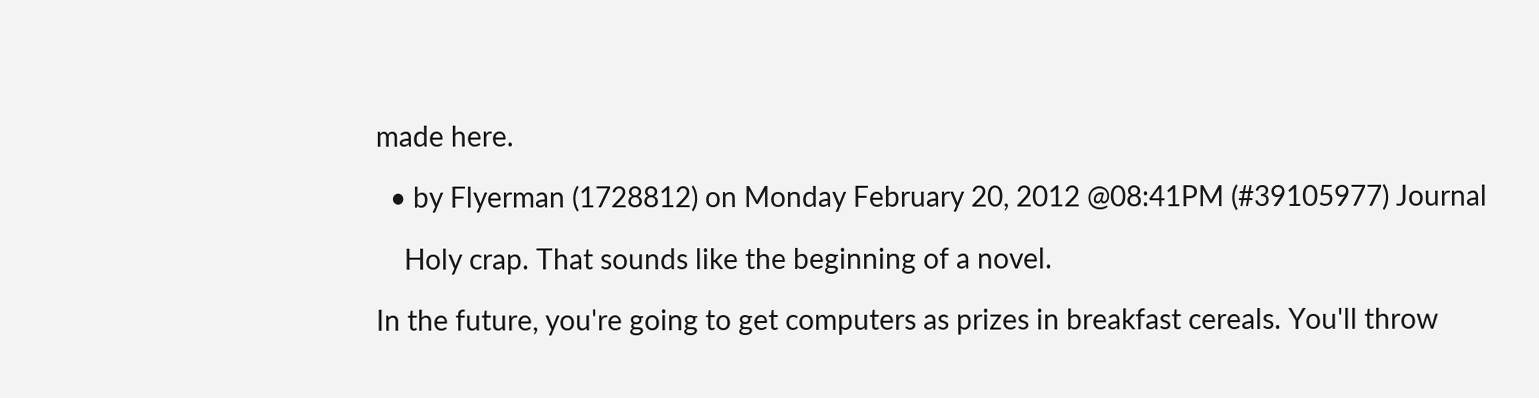made here.

  • by Flyerman (1728812) on Monday February 20, 2012 @08:41PM (#39105977) Journal

    Holy crap. That sounds like the beginning of a novel.

In the future, you're going to get computers as prizes in breakfast cereals. You'll throw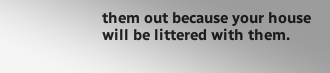them out because your house will be littered with them.